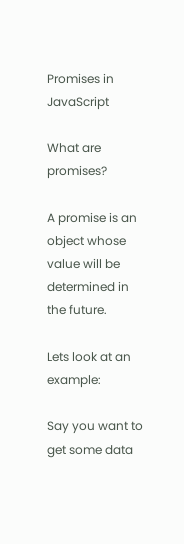Promises in JavaScript

What are promises?

A promise is an object whose value will be determined in the future.

Lets look at an example:

Say you want to get some data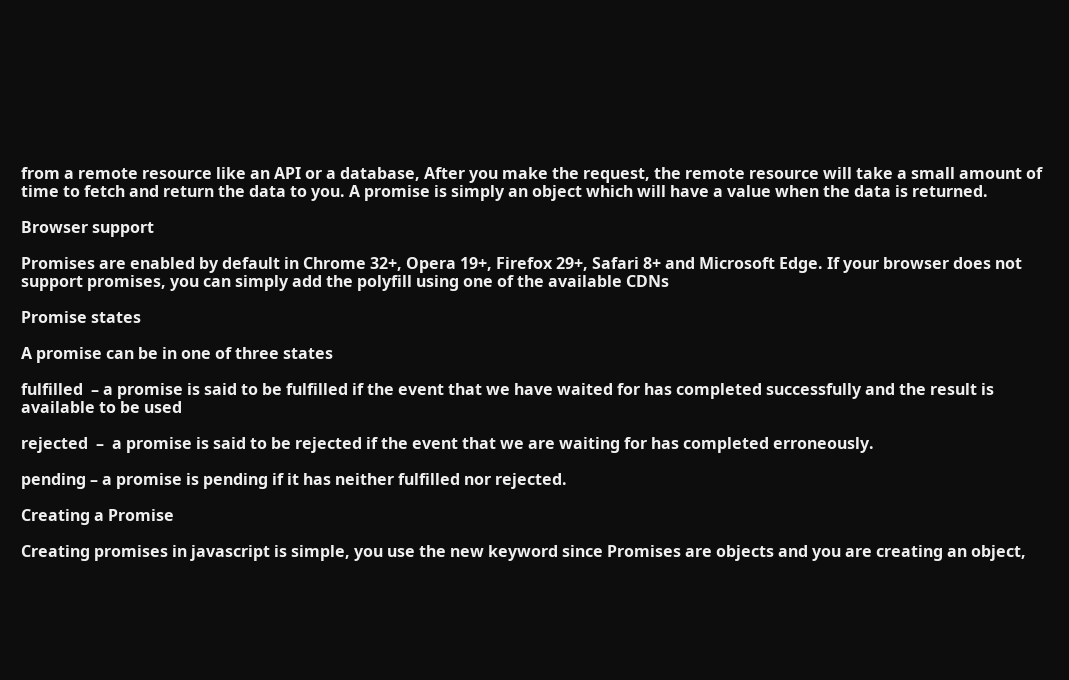from a remote resource like an API or a database, After you make the request, the remote resource will take a small amount of time to fetch and return the data to you. A promise is simply an object which will have a value when the data is returned.

Browser support

Promises are enabled by default in Chrome 32+, Opera 19+, Firefox 29+, Safari 8+ and Microsoft Edge. If your browser does not support promises, you can simply add the polyfill using one of the available CDNs

Promise states

A promise can be in one of three states

fulfilled  – a promise is said to be fulfilled if the event that we have waited for has completed successfully and the result is available to be used

rejected  –  a promise is said to be rejected if the event that we are waiting for has completed erroneously.

pending – a promise is pending if it has neither fulfilled nor rejected.

Creating a Promise

Creating promises in javascript is simple, you use the new keyword since Promises are objects and you are creating an object,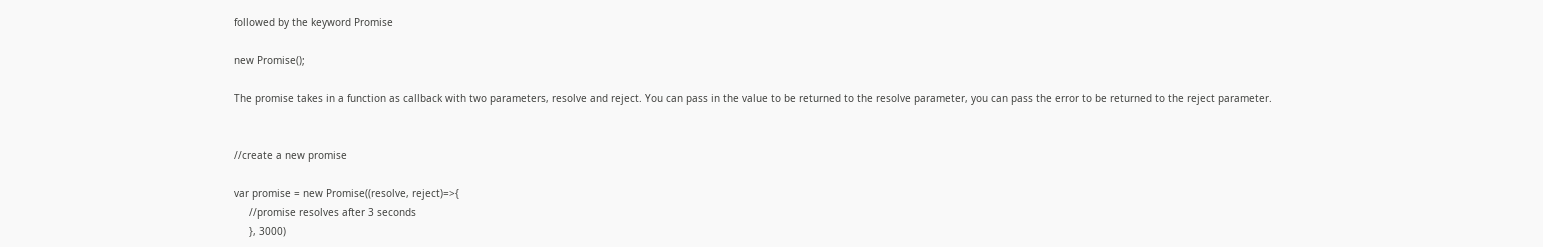followed by the keyword Promise

new Promise();

The promise takes in a function as callback with two parameters, resolve and reject. You can pass in the value to be returned to the resolve parameter, you can pass the error to be returned to the reject parameter.


//create a new promise

var promise = new Promise((resolve, reject)=>{
     //promise resolves after 3 seconds
     }, 3000)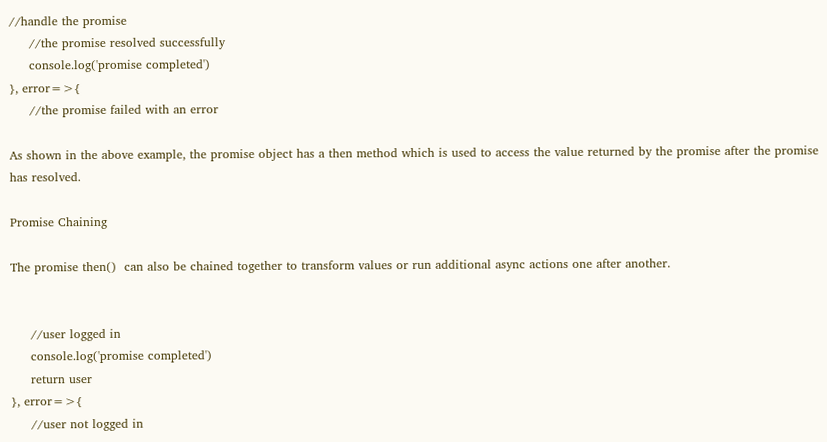//handle the promise
     //the promise resolved successfully
     console.log('promise completed')
}, error=>{
     //the promise failed with an error

As shown in the above example, the promise object has a then method which is used to access the value returned by the promise after the promise has resolved.

Promise Chaining

The promise then()  can also be chained together to transform values or run additional async actions one after another.


     //user logged in
     console.log('promise completed')
     return user
}, error=>{
     //user not logged in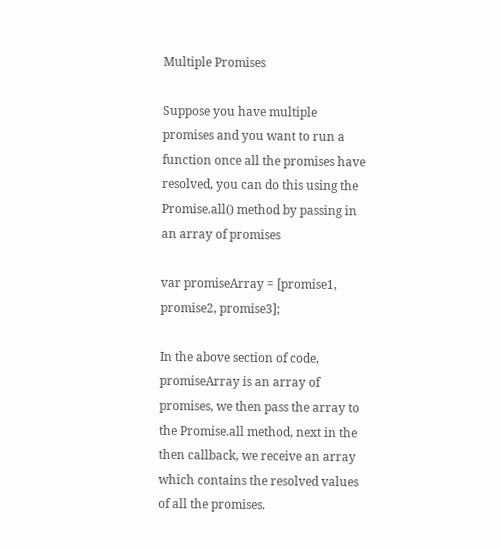Multiple Promises

Suppose you have multiple promises and you want to run a function once all the promises have resolved, you can do this using the Promise.all() method by passing in an array of promises

var promiseArray = [promise1, promise2, promise3];

In the above section of code, promiseArray is an array of promises, we then pass the array to the Promise.all method, next in the then callback, we receive an array which contains the resolved values of all the promises.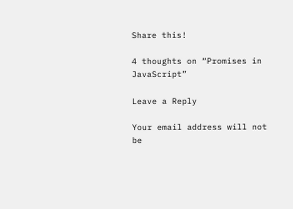Share this!

4 thoughts on “Promises in JavaScript”

Leave a Reply

Your email address will not be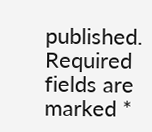published. Required fields are marked *